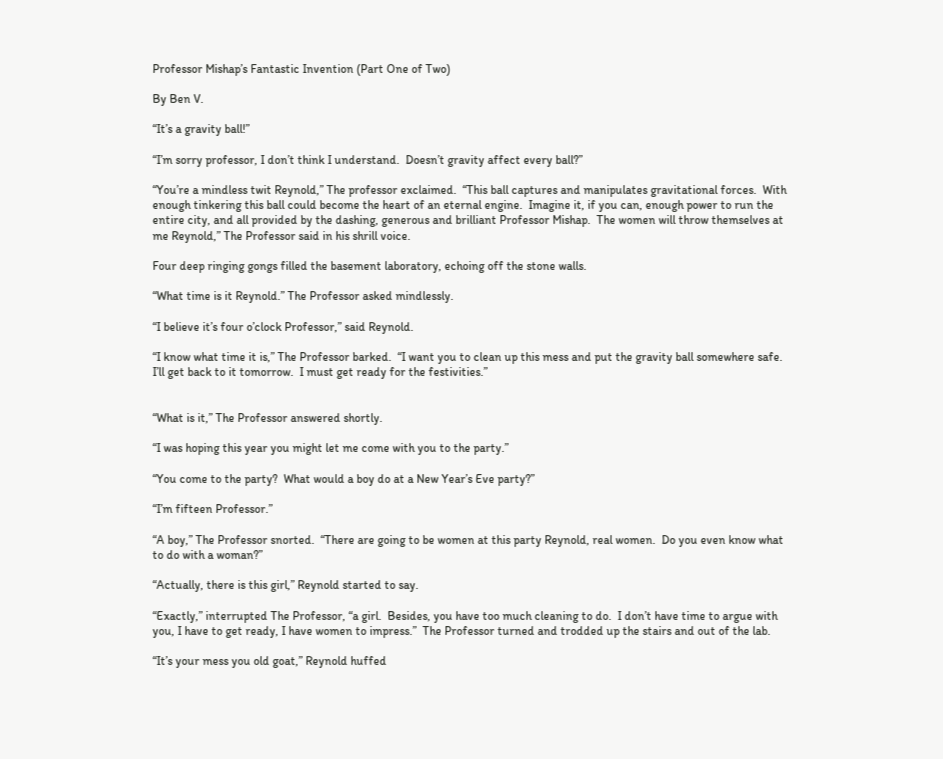Professor Mishap’s Fantastic Invention (Part One of Two)

By Ben V.

“It’s a gravity ball!”

“I’m sorry professor, I don’t think I understand.  Doesn’t gravity affect every ball?”

“You’re a mindless twit Reynold,” The professor exclaimed.  “This ball captures and manipulates gravitational forces.  With enough tinkering this ball could become the heart of an eternal engine.  Imagine it, if you can, enough power to run the entire city, and all provided by the dashing, generous and brilliant Professor Mishap.  The women will throw themselves at me Reynold,” The Professor said in his shrill voice.

Four deep ringing gongs filled the basement laboratory, echoing off the stone walls.

“What time is it Reynold.” The Professor asked mindlessly.

“I believe it’s four o’clock Professor,” said Reynold.

“I know what time it is,” The Professor barked.  “I want you to clean up this mess and put the gravity ball somewhere safe.  I’ll get back to it tomorrow.  I must get ready for the festivities.”


“What is it,” The Professor answered shortly.

“I was hoping this year you might let me come with you to the party.”

“You come to the party?  What would a boy do at a New Year’s Eve party?”

“I’m fifteen Professor.”

“A boy,” The Professor snorted.  “There are going to be women at this party Reynold, real women.  Do you even know what to do with a woman?”

“Actually, there is this girl,” Reynold started to say.

“Exactly,” interrupted The Professor, “a girl.  Besides, you have too much cleaning to do.  I don’t have time to argue with you, I have to get ready, I have women to impress.”  The Professor turned and trodded up the stairs and out of the lab.

“It’s your mess you old goat,” Reynold huffed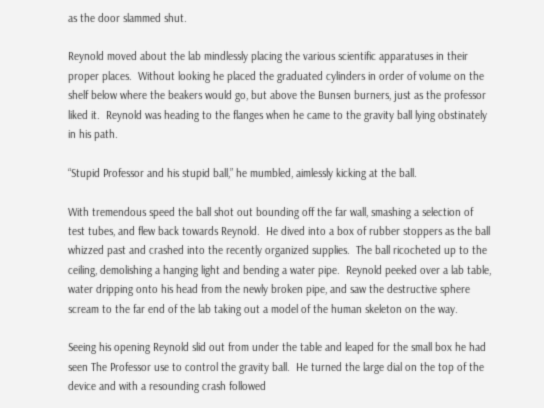as the door slammed shut.

Reynold moved about the lab mindlessly placing the various scientific apparatuses in their proper places.  Without looking he placed the graduated cylinders in order of volume on the shelf below where the beakers would go, but above the Bunsen burners, just as the professor liked it.  Reynold was heading to the flanges when he came to the gravity ball lying obstinately in his path.

“Stupid Professor and his stupid ball,” he mumbled, aimlessly kicking at the ball.

With tremendous speed the ball shot out bounding off the far wall, smashing a selection of test tubes, and flew back towards Reynold.  He dived into a box of rubber stoppers as the ball whizzed past and crashed into the recently organized supplies.  The ball ricocheted up to the ceiling, demolishing a hanging light and bending a water pipe.  Reynold peeked over a lab table, water dripping onto his head from the newly broken pipe, and saw the destructive sphere scream to the far end of the lab taking out a model of the human skeleton on the way.

Seeing his opening Reynold slid out from under the table and leaped for the small box he had seen The Professor use to control the gravity ball.  He turned the large dial on the top of the device and with a resounding crash followed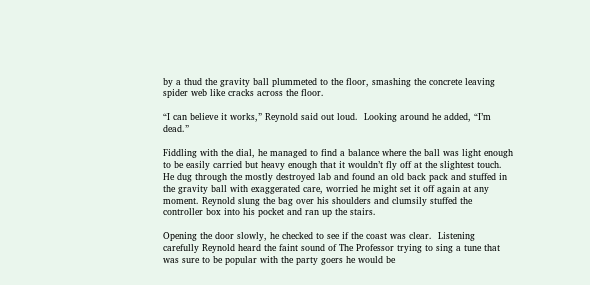by a thud the gravity ball plummeted to the floor, smashing the concrete leaving spider web like cracks across the floor.

“I can believe it works,” Reynold said out loud.  Looking around he added, “I’m dead.”

Fiddling with the dial, he managed to find a balance where the ball was light enough to be easily carried but heavy enough that it wouldn’t fly off at the slightest touch.  He dug through the mostly destroyed lab and found an old back pack and stuffed in the gravity ball with exaggerated care, worried he might set it off again at any moment. Reynold slung the bag over his shoulders and clumsily stuffed the controller box into his pocket and ran up the stairs.

Opening the door slowly, he checked to see if the coast was clear.  Listening carefully Reynold heard the faint sound of The Professor trying to sing a tune that was sure to be popular with the party goers he would be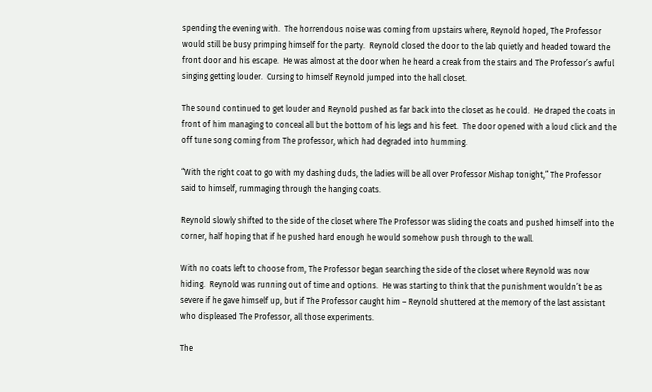spending the evening with.  The horrendous noise was coming from upstairs where, Reynold hoped, The Professor would still be busy primping himself for the party.  Reynold closed the door to the lab quietly and headed toward the front door and his escape.  He was almost at the door when he heard a creak from the stairs and The Professor’s awful singing getting louder.  Cursing to himself Reynold jumped into the hall closet.

The sound continued to get louder and Reynold pushed as far back into the closet as he could.  He draped the coats in front of him managing to conceal all but the bottom of his legs and his feet.  The door opened with a loud click and the off tune song coming from The professor, which had degraded into humming.

“With the right coat to go with my dashing duds, the ladies will be all over Professor Mishap tonight,” The Professor said to himself, rummaging through the hanging coats.

Reynold slowly shifted to the side of the closet where The Professor was sliding the coats and pushed himself into the corner, half hoping that if he pushed hard enough he would somehow push through to the wall.

With no coats left to choose from, The Professor began searching the side of the closet where Reynold was now hiding.  Reynold was running out of time and options.  He was starting to think that the punishment wouldn’t be as severe if he gave himself up, but if The Professor caught him – Reynold shuttered at the memory of the last assistant who displeased The Professor, all those experiments.

The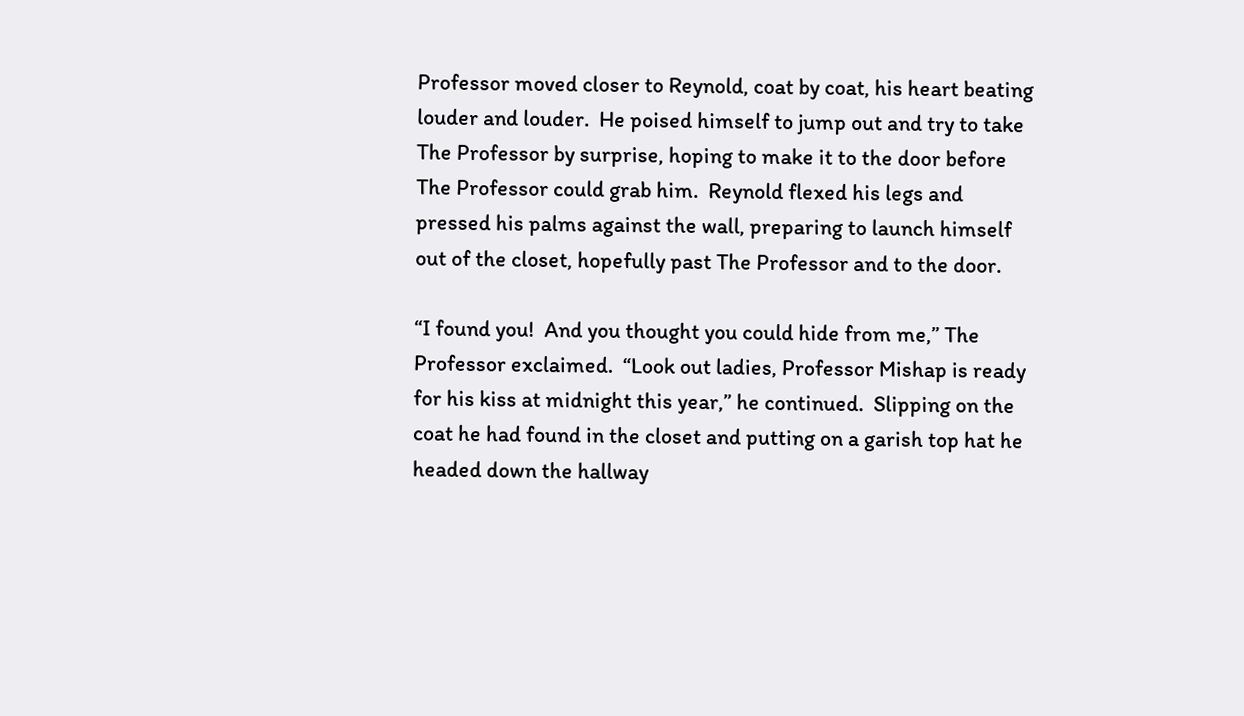Professor moved closer to Reynold, coat by coat, his heart beating louder and louder.  He poised himself to jump out and try to take The Professor by surprise, hoping to make it to the door before The Professor could grab him.  Reynold flexed his legs and pressed his palms against the wall, preparing to launch himself out of the closet, hopefully past The Professor and to the door.

“I found you!  And you thought you could hide from me,” The Professor exclaimed.  “Look out ladies, Professor Mishap is ready for his kiss at midnight this year,” he continued.  Slipping on the coat he had found in the closet and putting on a garish top hat he headed down the hallway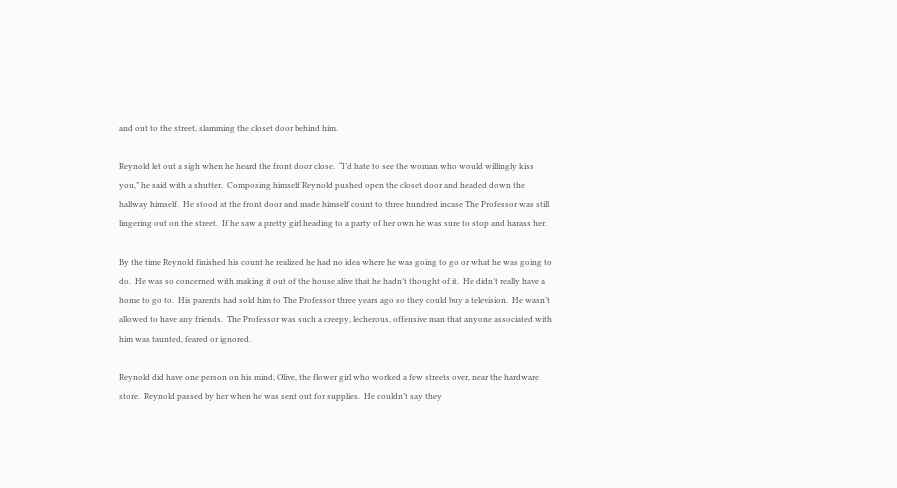and out to the street, slamming the closet door behind him.

Reynold let out a sigh when he heard the front door close.  “I’d hate to see the woman who would willingly kiss you,” he said with a shutter.  Composing himself Reynold pushed open the closet door and headed down the hallway himself.  He stood at the front door and made himself count to three hundred incase The Professor was still lingering out on the street.  If he saw a pretty girl heading to a party of her own he was sure to stop and harass her.

By the time Reynold finished his count he realized he had no idea where he was going to go or what he was going to do.  He was so concerned with making it out of the house alive that he hadn’t thought of it.  He didn’t really have a home to go to.  His parents had sold him to The Professor three years ago so they could buy a television.  He wasn’t allowed to have any friends.  The Professor was such a creepy, lecherous, offensive man that anyone associated with him was taunted, feared or ignored.

Reynold did have one person on his mind, Olive, the flower girl who worked a few streets over, near the hardware store.  Reynold passed by her when he was sent out for supplies.  He couldn’t say they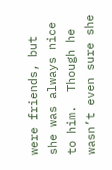were friends, but she was always nice to him.  Though he wasn’t even sure she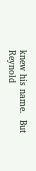knew his name.  But Reynold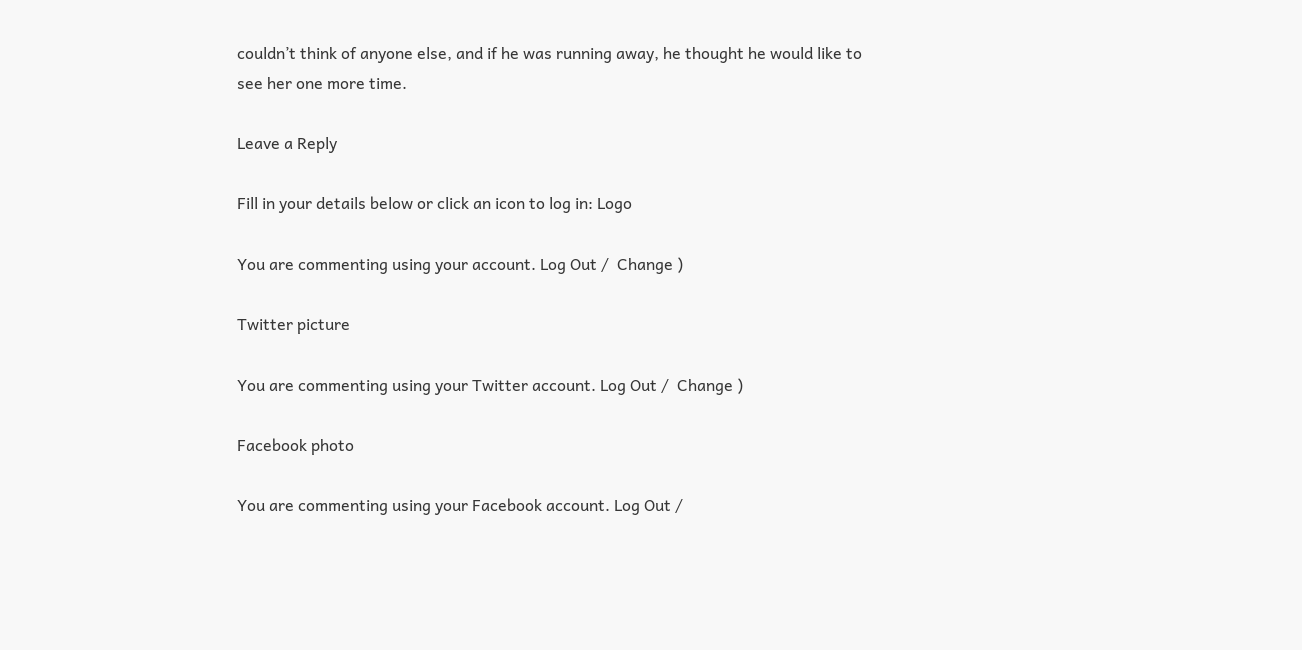couldn’t think of anyone else, and if he was running away, he thought he would like to see her one more time.

Leave a Reply

Fill in your details below or click an icon to log in: Logo

You are commenting using your account. Log Out /  Change )

Twitter picture

You are commenting using your Twitter account. Log Out /  Change )

Facebook photo

You are commenting using your Facebook account. Log Out /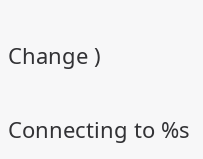Change )

Connecting to %s